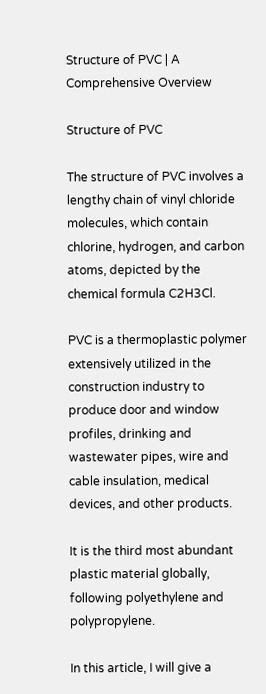Structure of PVC | A Comprehensive Overview

Structure of PVC

The structure of PVC involves a lengthy chain of vinyl chloride molecules, which contain chlorine, hydrogen, and carbon atoms, depicted by the chemical formula C2H3Cl.

PVC is a thermoplastic polymer extensively utilized in the construction industry to produce door and window profiles, drinking and wastewater pipes, wire and cable insulation, medical devices, and other products.

It is the third most abundant plastic material globally, following polyethylene and polypropylene.

In this article, I will give a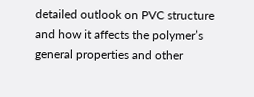detailed outlook on PVC structure and how it affects the polymer’s general properties and other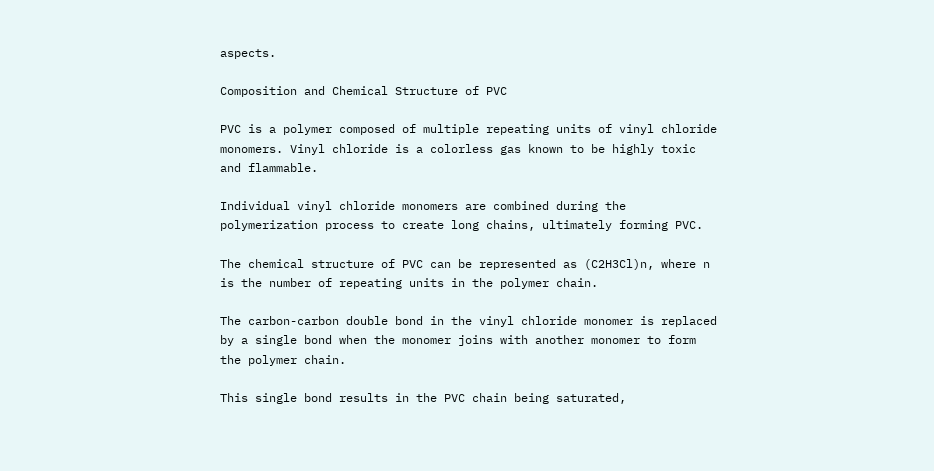aspects.

Composition and Chemical Structure of PVC

PVC is a polymer composed of multiple repeating units of vinyl chloride monomers. Vinyl chloride is a colorless gas known to be highly toxic and flammable.

Individual vinyl chloride monomers are combined during the polymerization process to create long chains, ultimately forming PVC.

The chemical structure of PVC can be represented as (C2H3Cl)n, where n is the number of repeating units in the polymer chain.

The carbon-carbon double bond in the vinyl chloride monomer is replaced by a single bond when the monomer joins with another monomer to form the polymer chain.

This single bond results in the PVC chain being saturated,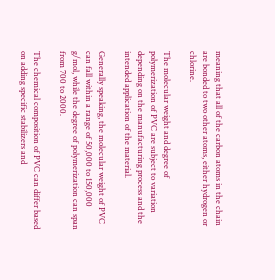meaning that all of the carbon atoms in the chain are bonded to two other atoms, either hydrogen or chlorine.

The molecular weight and degree of polymerization of PVC are subject to variation depending on the manufacturing process and the intended application of the material.

Generally speaking, the molecular weight of PVC can fall within a range of 50,000 to 150,000 g/mol, while the degree of polymerization can span from 700 to 2000.

The chemical composition of PVC can differ based on adding specific stabilizers and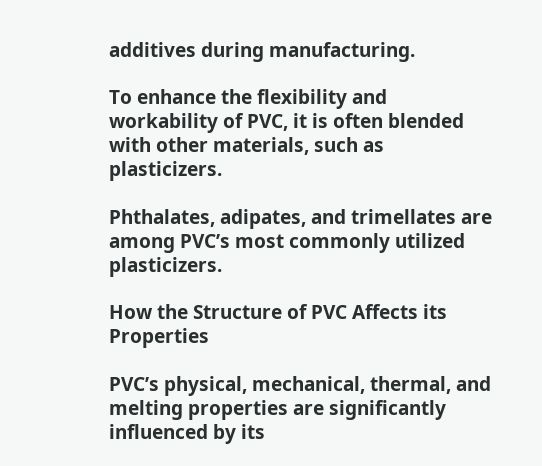additives during manufacturing.

To enhance the flexibility and workability of PVC, it is often blended with other materials, such as plasticizers.

Phthalates, adipates, and trimellates are among PVC’s most commonly utilized plasticizers.

How the Structure of PVC Affects its Properties

PVC’s physical, mechanical, thermal, and melting properties are significantly influenced by its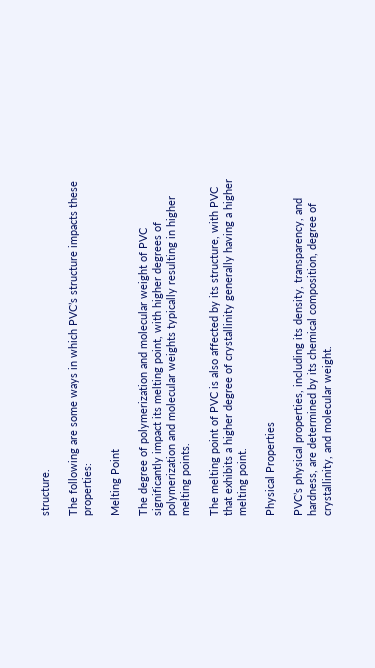structure.

The following are some ways in which PVC’s structure impacts these properties:

Melting Point

The degree of polymerization and molecular weight of PVC significantly impact its melting point, with higher degrees of polymerization and molecular weights typically resulting in higher melting points.

The melting point of PVC is also affected by its structure, with PVC that exhibits a higher degree of crystallinity generally having a higher melting point.

Physical Properties

PVC’s physical properties, including its density, transparency, and hardness, are determined by its chemical composition, degree of crystallinity, and molecular weight.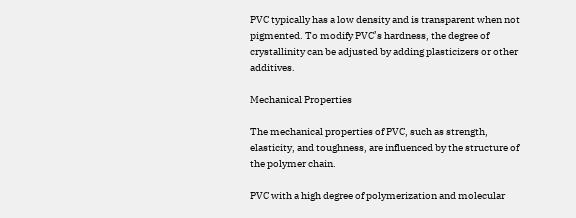PVC typically has a low density and is transparent when not pigmented. To modify PVC’s hardness, the degree of crystallinity can be adjusted by adding plasticizers or other additives.

Mechanical Properties

The mechanical properties of PVC, such as strength, elasticity, and toughness, are influenced by the structure of the polymer chain.

PVC with a high degree of polymerization and molecular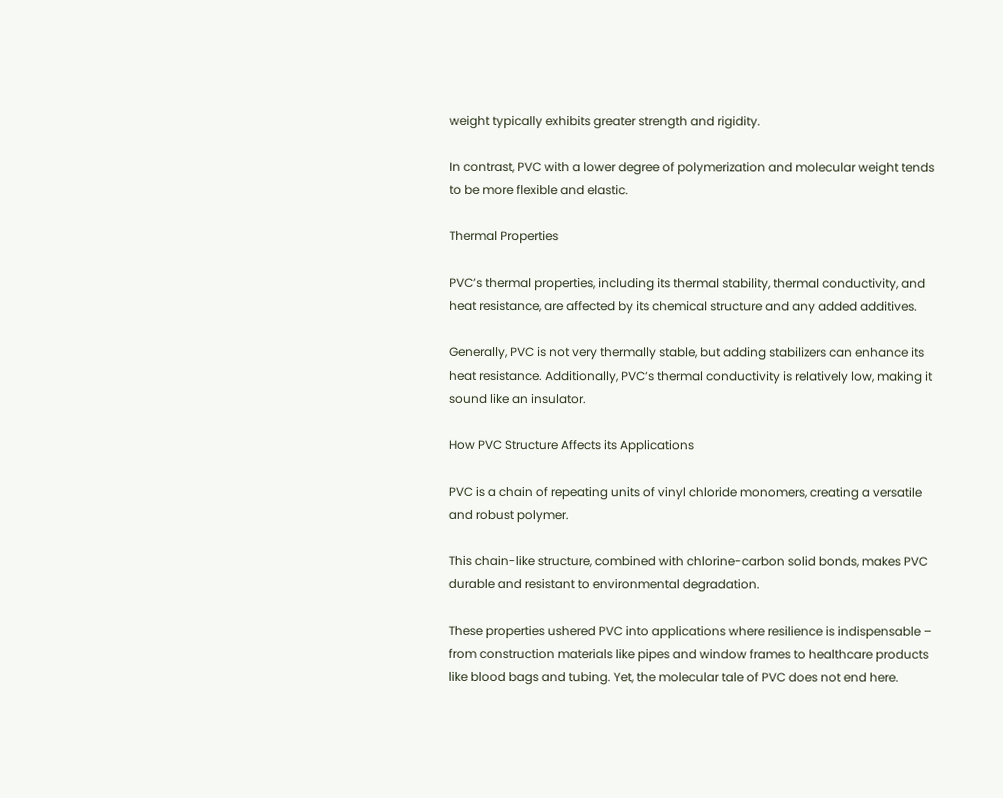weight typically exhibits greater strength and rigidity.

In contrast, PVC with a lower degree of polymerization and molecular weight tends to be more flexible and elastic.

Thermal Properties

PVC’s thermal properties, including its thermal stability, thermal conductivity, and heat resistance, are affected by its chemical structure and any added additives.

Generally, PVC is not very thermally stable, but adding stabilizers can enhance its heat resistance. Additionally, PVC’s thermal conductivity is relatively low, making it sound like an insulator.

How PVC Structure Affects its Applications

PVC is a chain of repeating units of vinyl chloride monomers, creating a versatile and robust polymer.

This chain-like structure, combined with chlorine-carbon solid bonds, makes PVC durable and resistant to environmental degradation.

These properties ushered PVC into applications where resilience is indispensable – from construction materials like pipes and window frames to healthcare products like blood bags and tubing. Yet, the molecular tale of PVC does not end here.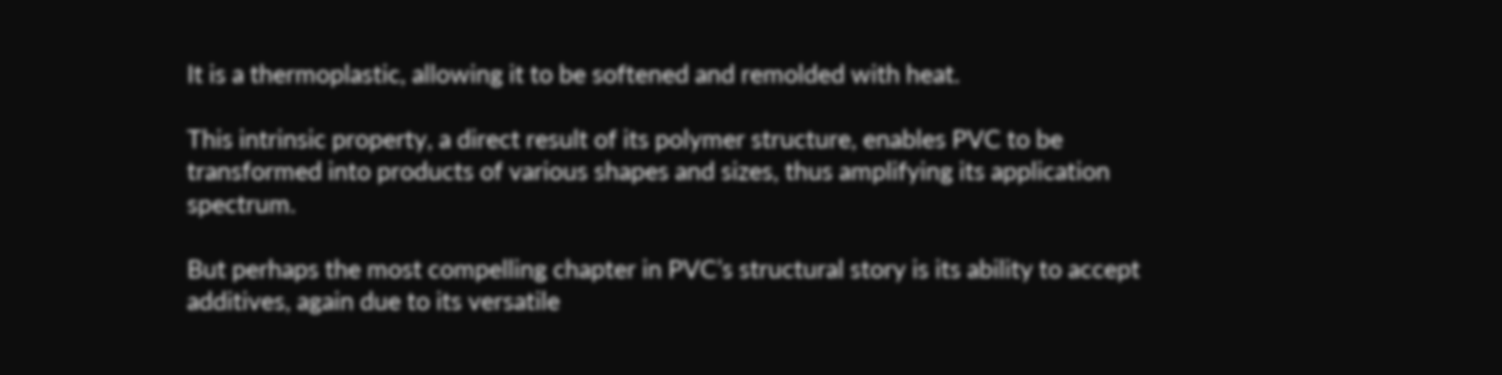It is a thermoplastic, allowing it to be softened and remolded with heat.

This intrinsic property, a direct result of its polymer structure, enables PVC to be transformed into products of various shapes and sizes, thus amplifying its application spectrum.

But perhaps the most compelling chapter in PVC’s structural story is its ability to accept additives, again due to its versatile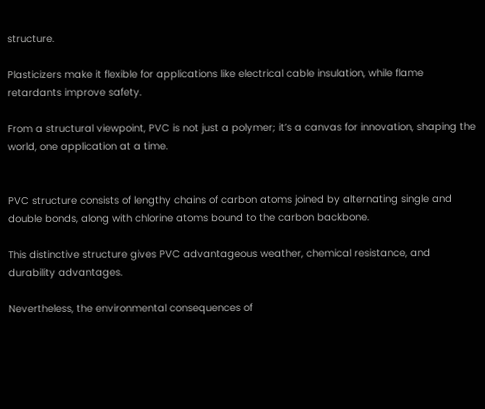structure.

Plasticizers make it flexible for applications like electrical cable insulation, while flame retardants improve safety.

From a structural viewpoint, PVC is not just a polymer; it’s a canvas for innovation, shaping the world, one application at a time.


PVC structure consists of lengthy chains of carbon atoms joined by alternating single and double bonds, along with chlorine atoms bound to the carbon backbone.

This distinctive structure gives PVC advantageous weather, chemical resistance, and durability advantages.

Nevertheless, the environmental consequences of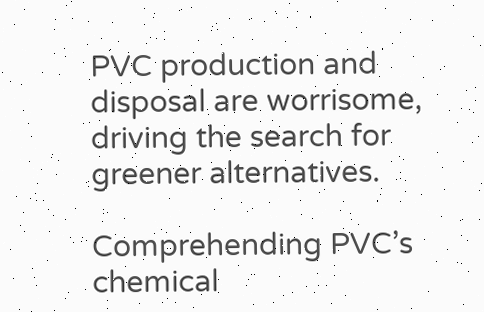PVC production and disposal are worrisome, driving the search for greener alternatives.

Comprehending PVC’s chemical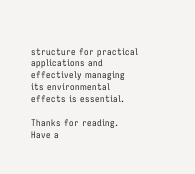structure for practical applications and effectively managing its environmental effects is essential.

Thanks for reading. Have a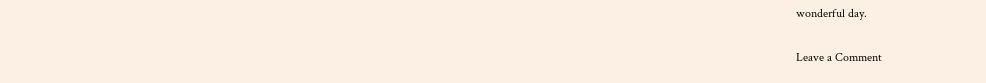wonderful day.

Leave a Comment